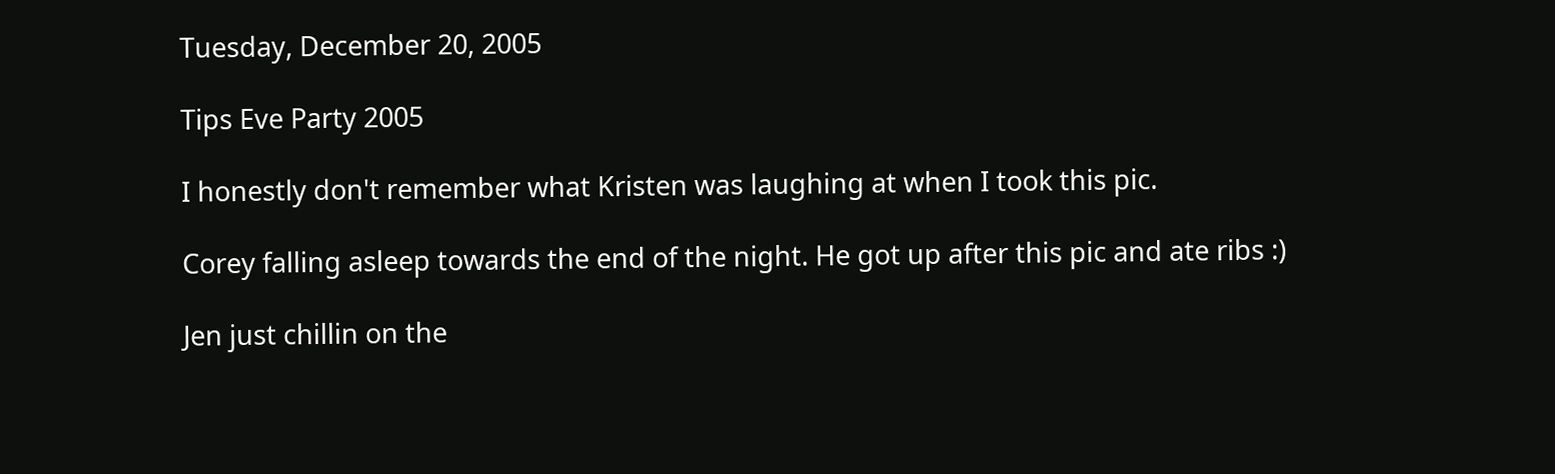Tuesday, December 20, 2005

Tips Eve Party 2005

I honestly don't remember what Kristen was laughing at when I took this pic.

Corey falling asleep towards the end of the night. He got up after this pic and ate ribs :)

Jen just chillin on the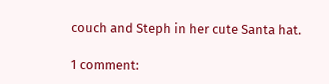couch and Steph in her cute Santa hat.

1 comment: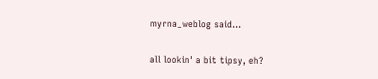myrna_weblog said...

all lookin' a bit tipsy, eh?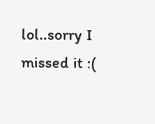lol..sorry I missed it :(